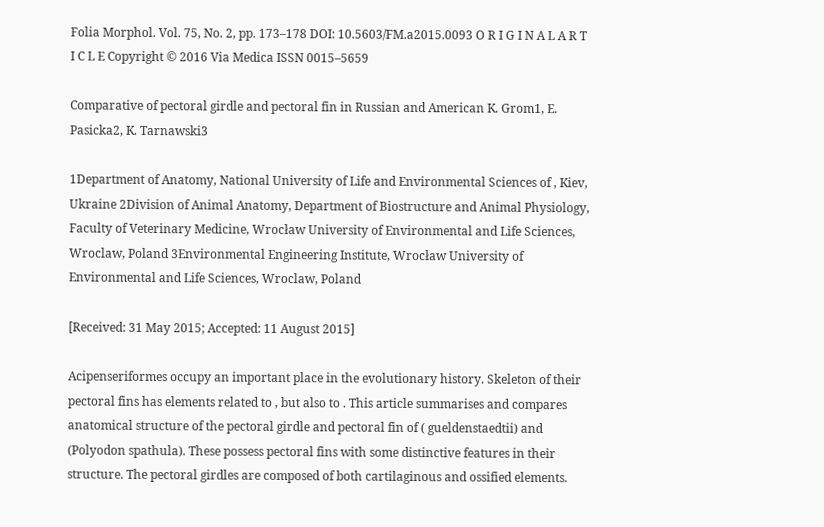Folia Morphol. Vol. 75, No. 2, pp. 173–178 DOI: 10.5603/FM.a2015.0093 O R I G I N A L A R T I C L E Copyright © 2016 Via Medica ISSN 0015–5659

Comparative of pectoral girdle and pectoral fin in Russian and American K. Grom1, E. Pasicka2, K. Tarnawski3

1Department of Anatomy, National University of Life and Environmental Sciences of , Kiev, Ukraine 2Division of Animal Anatomy, Department of Biostructure and Animal Physiology, Faculty of Veterinary Medicine, Wrocław University of Environmental and Life Sciences, Wroclaw, Poland 3Environmental Engineering Institute, Wrocław University of Environmental and Life Sciences, Wroclaw, Poland

[Received: 31 May 2015; Accepted: 11 August 2015]

Acipenseriformes occupy an important place in the evolutionary history. Skeleton of their pectoral fins has elements related to , but also to . This article summarises and compares anatomical structure of the pectoral girdle and pectoral fin of ( gueldenstaedtii) and (Polyodon spathula). These possess pectoral fins with some distinctive features in their structure. The pectoral girdles are composed of both cartilaginous and ossified elements.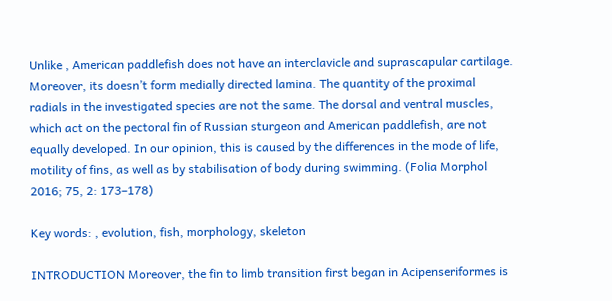Unlike , American paddlefish does not have an interclavicle and suprascapular cartilage. Moreover, its doesn’t form medially directed lamina. The quantity of the proximal radials in the investigated species are not the same. The dorsal and ventral muscles, which act on the pectoral fin of Russian sturgeon and American paddlefish, are not equally developed. In our opinion, this is caused by the differences in the mode of life, motility of fins, as well as by stabilisation of body during swimming. (Folia Morphol 2016; 75, 2: 173–178)

Key words: , evolution, fish, morphology, skeleton

INTRODUCTION Moreover, the fin to limb transition first began in Acipenseriformes is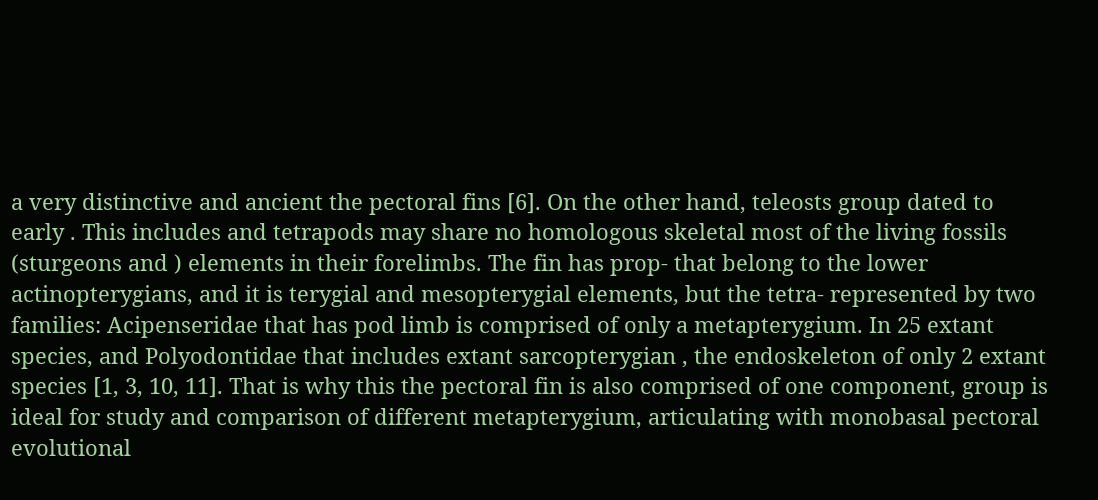a very distinctive and ancient the pectoral fins [6]. On the other hand, teleosts group dated to early . This includes and tetrapods may share no homologous skeletal most of the living fossils (sturgeons and ) elements in their forelimbs. The fin has prop- that belong to the lower actinopterygians, and it is terygial and mesopterygial elements, but the tetra- represented by two families: Acipenseridae that has pod limb is comprised of only a metapterygium. In 25 extant species, and Polyodontidae that includes extant sarcopterygian , the endoskeleton of only 2 extant species [1, 3, 10, 11]. That is why this the pectoral fin is also comprised of one component, group is ideal for study and comparison of different metapterygium, articulating with monobasal pectoral evolutional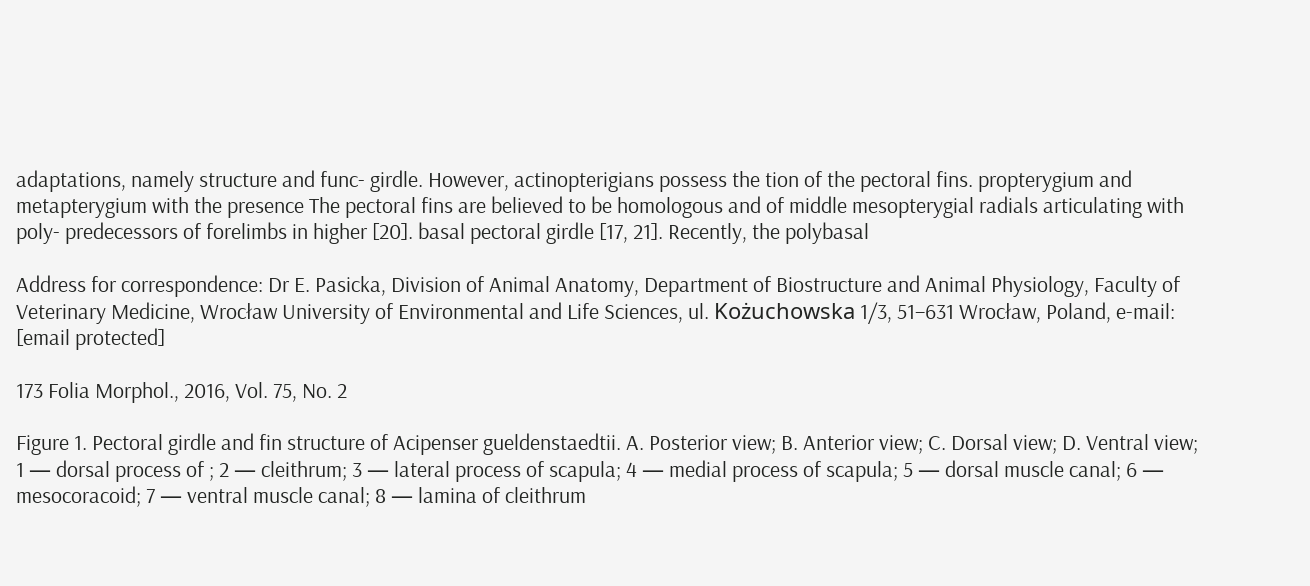adaptations, namely structure and func- girdle. However, actinopterigians possess the tion of the pectoral fins. propterygium and metapterygium with the presence The pectoral fins are believed to be homologous and of middle mesopterygial radials articulating with poly- predecessors of forelimbs in higher [20]. basal pectoral girdle [17, 21]. Recently, the polybasal

Address for correspondence: Dr E. Pasicka, Division of Animal Anatomy, Department of Biostructure and Animal Physiology, Faculty of Veterinary Medicine, Wrocław University of Environmental and Life Sciences, ul. Kożuchowska 1/3, 51–631 Wrocław, Poland, e-mail: [email protected]

173 Folia Morphol., 2016, Vol. 75, No. 2

Figure 1. Pectoral girdle and fin structure of Acipenser gueldenstaedtii. A. Posterior view; B. Anterior view; C. Dorsal view; D. Ventral view; 1 — dorsal process of ; 2 — cleithrum; 3 — lateral process of scapula; 4 — medial process of scapula; 5 — dorsal muscle canal; 6 — mesocoracoid; 7 — ventral muscle canal; 8 — lamina of cleithrum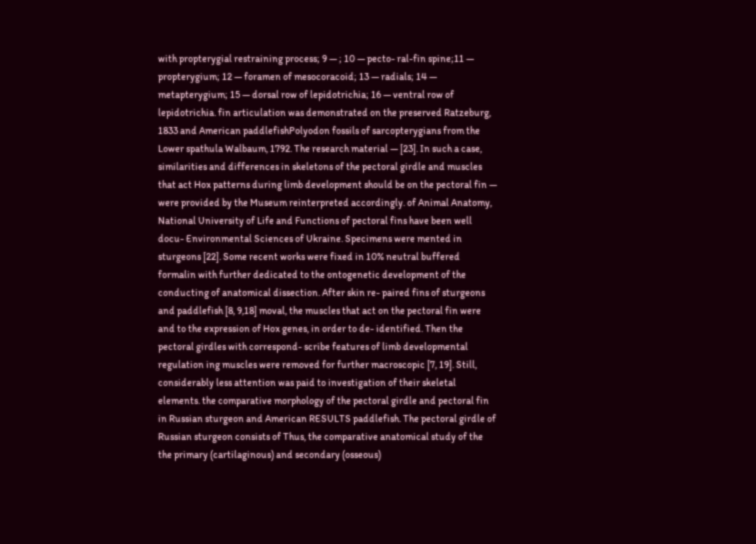with propterygial restraining process; 9 — ; 10 — pecto- ral-fin spine;11 — propterygium; 12 — foramen of mesocoracoid; 13 — radials; 14 — metapterygium; 15 — dorsal row of lepidotrichia; 16 — ventral row of lepidotrichia. fin articulation was demonstrated on the preserved Ratzeburg, 1833 and American paddlefishPolyodon fossils of sarcopterygians from the Lower spathula Walbaum, 1792. The research material — [23]. In such a case, similarities and differences in skeletons of the pectoral girdle and muscles that act Hox patterns during limb development should be on the pectoral fin — were provided by the Museum reinterpreted accordingly. of Animal Anatomy, National University of Life and Functions of pectoral fins have been well docu- Environmental Sciences of Ukraine. Specimens were mented in sturgeons [22]. Some recent works were fixed in 10% neutral buffered formalin with further dedicated to the ontogenetic development of the conducting of anatomical dissection. After skin re- paired fins of sturgeons and paddlefish [8, 9,18] moval, the muscles that act on the pectoral fin were and to the expression of Hox genes, in order to de- identified. Then the pectoral girdles with correspond- scribe features of limb developmental regulation ing muscles were removed for further macroscopic [7, 19]. Still, considerably less attention was paid to investigation of their skeletal elements. the comparative morphology of the pectoral girdle and pectoral fin in Russian sturgeon and American RESULTS paddlefish. The pectoral girdle of Russian sturgeon consists of Thus, the comparative anatomical study of the the primary (cartilaginous) and secondary (osseous)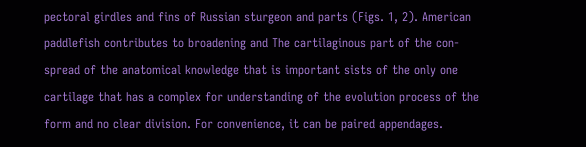pectoral girdles and fins of Russian sturgeon and parts (Figs. 1, 2). American paddlefish contributes to broadening and The cartilaginous part of the con- spread of the anatomical knowledge that is important sists of the only one cartilage that has a complex for understanding of the evolution process of the form and no clear division. For convenience, it can be paired appendages.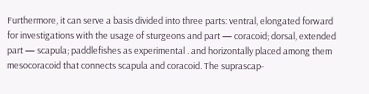Furthermore, it can serve a basis divided into three parts: ventral, elongated forward for investigations with the usage of sturgeons and part — coracoid; dorsal, extended part — scapula; paddlefishes as experimental . and horizontally placed among them mesocoracoid that connects scapula and coracoid. The suprascap-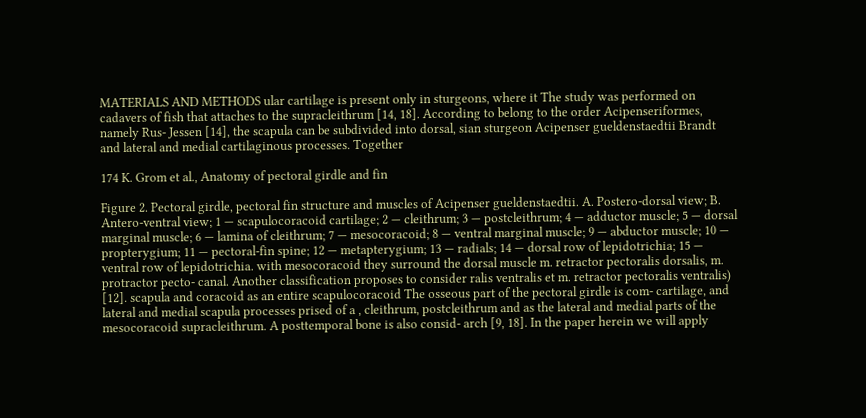MATERIALS AND METHODS ular cartilage is present only in sturgeons, where it The study was performed on cadavers of fish that attaches to the supracleithrum [14, 18]. According to belong to the order Acipenseriformes, namely Rus- Jessen [14], the scapula can be subdivided into dorsal, sian sturgeon Acipenser gueldenstaedtii Brandt and lateral and medial cartilaginous processes. Together

174 K. Grom et al., Anatomy of pectoral girdle and fin

Figure 2. Pectoral girdle, pectoral fin structure and muscles of Acipenser gueldenstaedtii. A. Postero-dorsal view; B. Antero-ventral view; 1 — scapulocoracoid cartilage; 2 — cleithrum; 3 — postcleithrum; 4 — adductor muscle; 5 — dorsal marginal muscle; 6 — lamina of cleithrum; 7 — mesocoracoid; 8 — ventral marginal muscle; 9 — abductor muscle; 10 — propterygium; 11 — pectoral-fin spine; 12 — metapterygium; 13 — radials; 14 — dorsal row of lepidotrichia; 15 — ventral row of lepidotrichia. with mesocoracoid they surround the dorsal muscle m. retractor pectoralis dorsalis, m. protractor pecto- canal. Another classification proposes to consider ralis ventralis et m. retractor pectoralis ventralis) [12]. scapula and coracoid as an entire scapulocoracoid The osseous part of the pectoral girdle is com- cartilage, and lateral and medial scapula processes prised of a , cleithrum, postcleithrum and as the lateral and medial parts of the mesocoracoid supracleithrum. A posttemporal bone is also consid- arch [9, 18]. In the paper herein we will apply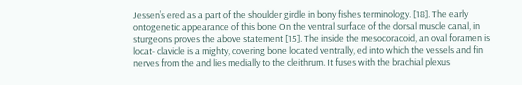Jessen’s ered as a part of the shoulder girdle in bony fishes terminology. [18]. The early ontogenetic appearance of this bone On the ventral surface of the dorsal muscle canal, in sturgeons proves the above statement [15]. The inside the mesocoracoid, an oval foramen is locat- clavicle is a mighty, covering bone located ventrally, ed into which the vessels and fin nerves from the and lies medially to the cleithrum. It fuses with the brachial plexus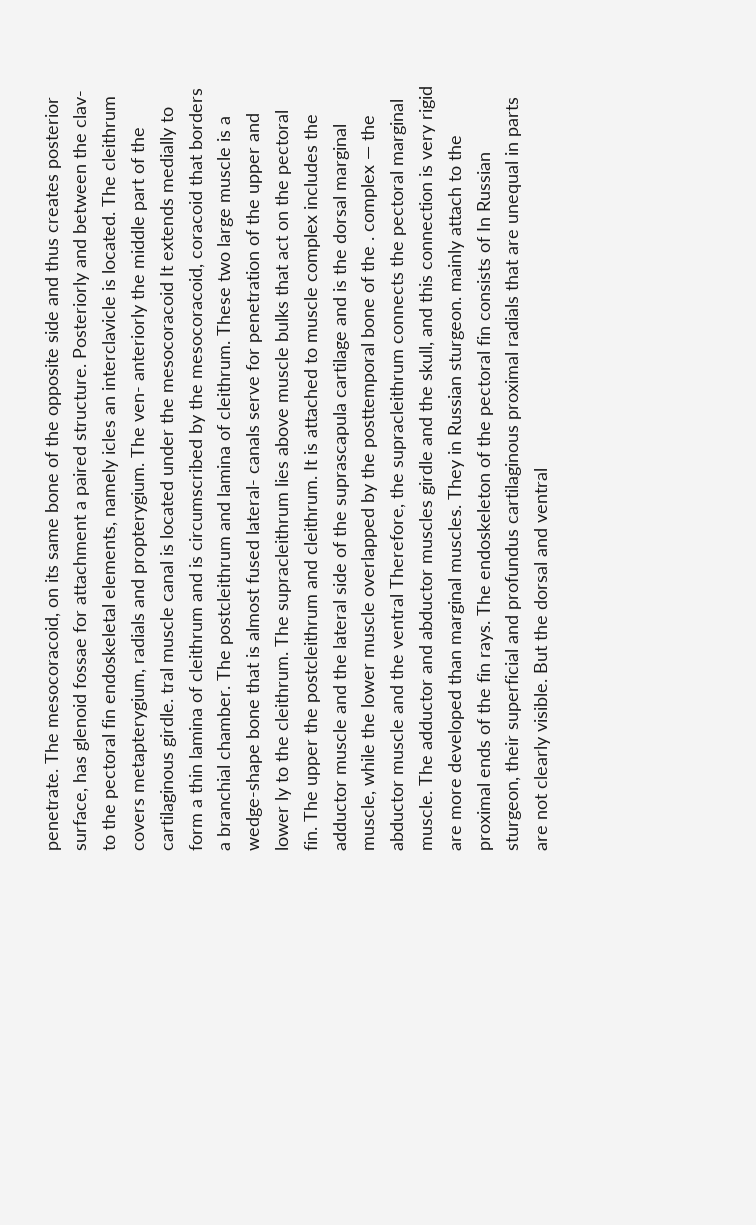penetrate. The mesocoracoid, on its same bone of the opposite side and thus creates posterior surface, has glenoid fossae for attachment a paired structure. Posteriorly and between the clav- to the pectoral fin endoskeletal elements, namely icles an interclavicle is located. The cleithrum covers metapterygium, radials and propterygium. The ven- anteriorly the middle part of the cartilaginous girdle. tral muscle canal is located under the mesocoracoid It extends medially to form a thin lamina of cleithrum and is circumscribed by the mesocoracoid, coracoid that borders a branchial chamber. The postcleithrum and lamina of cleithrum. These two large muscle is a wedge-shape bone that is almost fused lateral- canals serve for penetration of the upper and lower ly to the cleithrum. The supracleithrum lies above muscle bulks that act on the pectoral fin. The upper the postcleithrum and cleithrum. It is attached to muscle complex includes the adductor muscle and the lateral side of the suprascapula cartilage and is the dorsal marginal muscle, while the lower muscle overlapped by the posttemporal bone of the . complex — the abductor muscle and the ventral Therefore, the supracleithrum connects the pectoral marginal muscle. The adductor and abductor muscles girdle and the skull, and this connection is very rigid are more developed than marginal muscles. They in Russian sturgeon. mainly attach to the proximal ends of the fin rays. The endoskeleton of the pectoral fin consists of In Russian sturgeon, their superficial and profundus cartilaginous proximal radials that are unequal in parts are not clearly visible. But the dorsal and ventral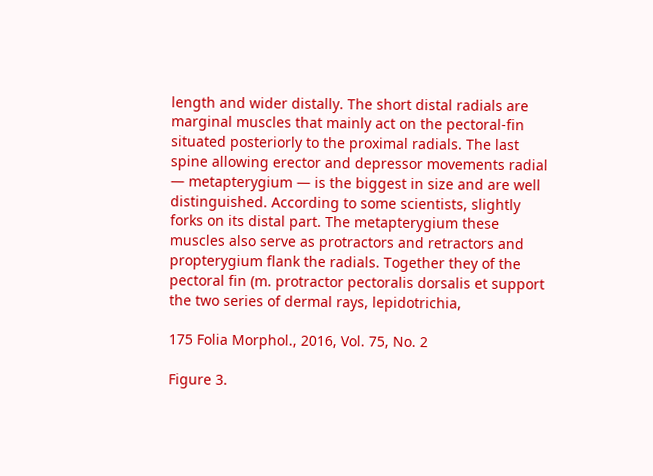length and wider distally. The short distal radials are marginal muscles that mainly act on the pectoral-fin situated posteriorly to the proximal radials. The last spine allowing erector and depressor movements radial — metapterygium — is the biggest in size and are well distinguished. According to some scientists, slightly forks on its distal part. The metapterygium these muscles also serve as protractors and retractors and propterygium flank the radials. Together they of the pectoral fin (m. protractor pectoralis dorsalis et support the two series of dermal rays, lepidotrichia,

175 Folia Morphol., 2016, Vol. 75, No. 2

Figure 3.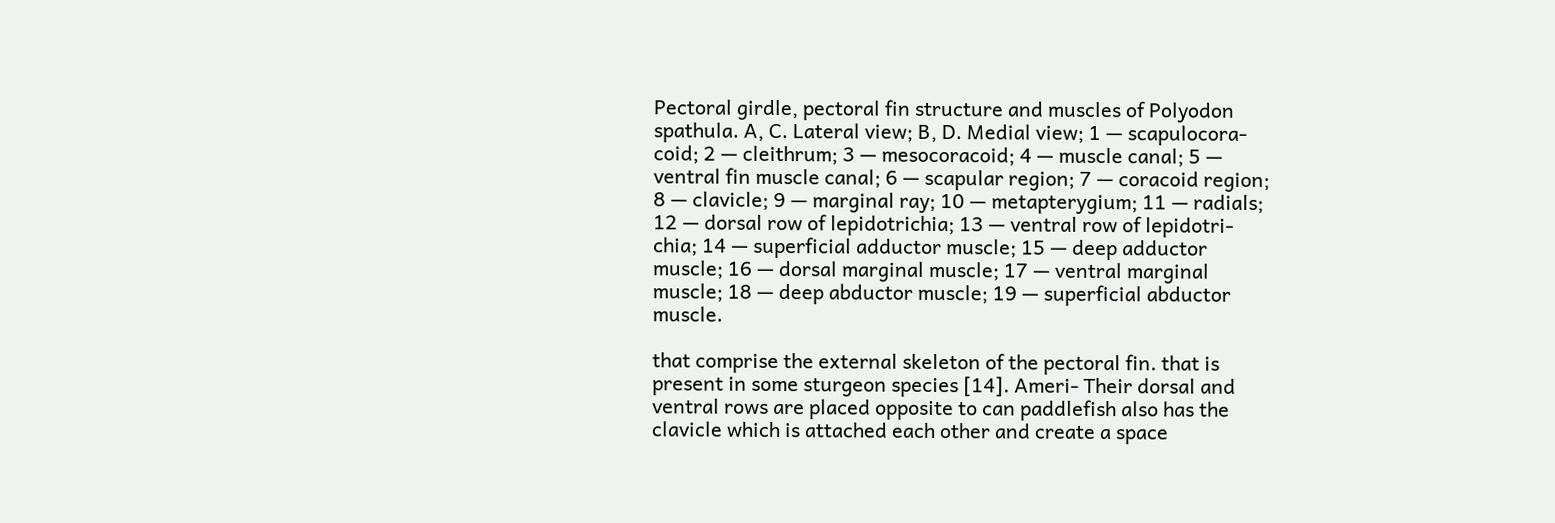Pectoral girdle, pectoral fin structure and muscles of Polyodon spathula. A, C. Lateral view; B, D. Medial view; 1 — scapulocora- coid; 2 — cleithrum; 3 — mesocoracoid; 4 — muscle canal; 5 — ventral fin muscle canal; 6 — scapular region; 7 — coracoid region; 8 — clavicle; 9 — marginal ray; 10 — metapterygium; 11 — radials; 12 — dorsal row of lepidotrichia; 13 — ventral row of lepidotri- chia; 14 — superficial adductor muscle; 15 — deep adductor muscle; 16 — dorsal marginal muscle; 17 — ventral marginal muscle; 18 — deep abductor muscle; 19 — superficial abductor muscle.

that comprise the external skeleton of the pectoral fin. that is present in some sturgeon species [14]. Ameri- Their dorsal and ventral rows are placed opposite to can paddlefish also has the clavicle which is attached each other and create a space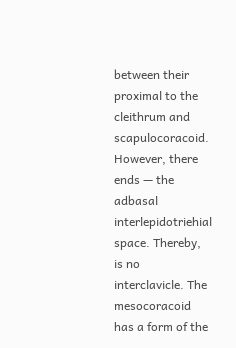between their proximal to the cleithrum and scapulocoracoid. However, there ends — the adbasal interlepidotriehial space. Thereby, is no interclavicle. The mesocoracoid has a form of the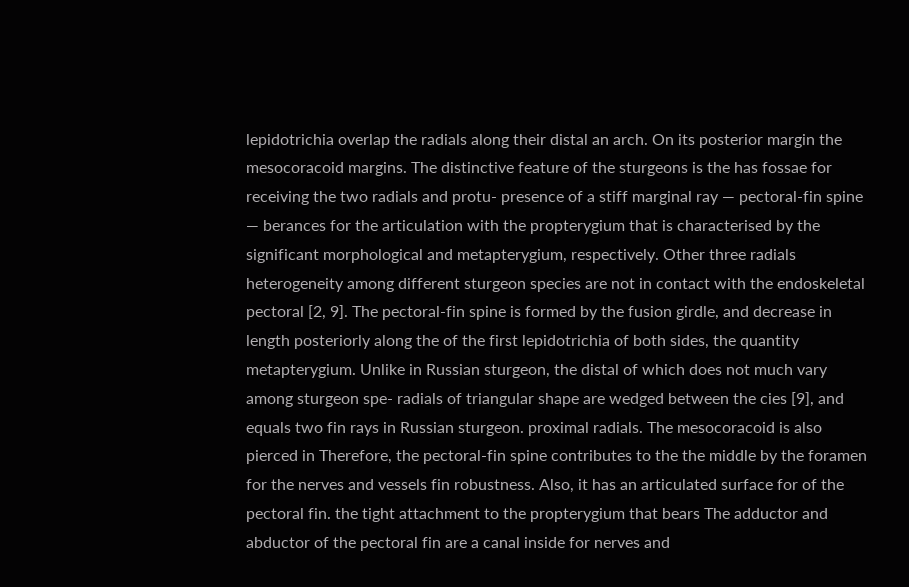lepidotrichia overlap the radials along their distal an arch. On its posterior margin the mesocoracoid margins. The distinctive feature of the sturgeons is the has fossae for receiving the two radials and protu- presence of a stiff marginal ray — pectoral-fin spine — berances for the articulation with the propterygium that is characterised by the significant morphological and metapterygium, respectively. Other three radials heterogeneity among different sturgeon species are not in contact with the endoskeletal pectoral [2, 9]. The pectoral-fin spine is formed by the fusion girdle, and decrease in length posteriorly along the of the first lepidotrichia of both sides, the quantity metapterygium. Unlike in Russian sturgeon, the distal of which does not much vary among sturgeon spe- radials of triangular shape are wedged between the cies [9], and equals two fin rays in Russian sturgeon. proximal radials. The mesocoracoid is also pierced in Therefore, the pectoral-fin spine contributes to the the middle by the foramen for the nerves and vessels fin robustness. Also, it has an articulated surface for of the pectoral fin. the tight attachment to the propterygium that bears The adductor and abductor of the pectoral fin are a canal inside for nerves and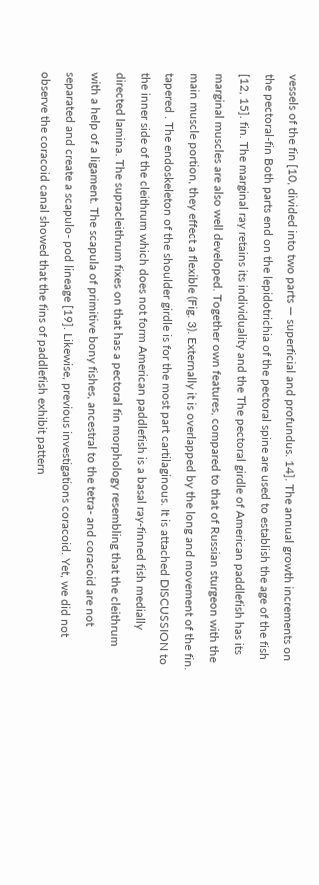vessels of the fin [10, divided into two parts — superficial and profundus. 14]. The annual growth increments on the pectoral-fin Both parts end on the lepidotrichia of the pectoral spine are used to establish the age of the fish [12, 15]. fin. The marginal ray retains its individuality and the The pectoral girdle of American paddlefish has its marginal muscles are also well developed. Together own features, compared to that of Russian sturgeon with the main muscle portion, they effect a flexible (Fig. 3). Externally it is overlapped by the long and movement of the fin. tapered . The endoskeleton of the shoulder girdle is for the most part cartilaginous. It is attached DISCUSSION to the inner side of the cleithrum which does not form American paddlefish is a basal ray-finned fish medially directed lamina. The supracleithrum fixes on that has a pectoral fin morphology resembling that the cleithrum with a help of a ligament. The scapula of primitive bony fishes, ancestral to the tetra- and coracoid are not separated and create a scapulo- pod lineage [19]. Likewise, previous investigations coracoid. Yet, we did not observe the coracoid canal showed that the fins of paddlefish exhibit pattern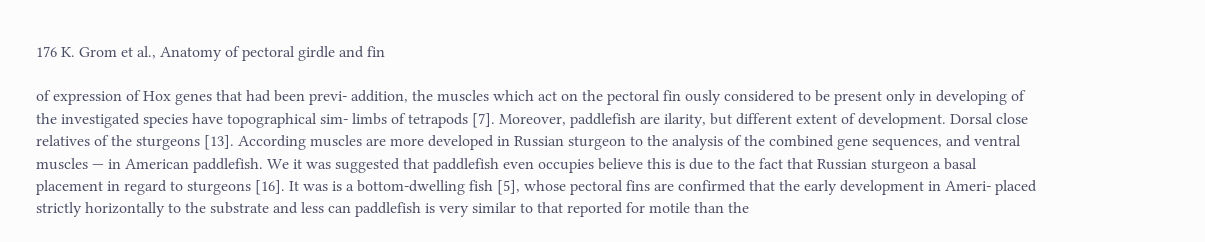176 K. Grom et al., Anatomy of pectoral girdle and fin

of expression of Hox genes that had been previ- addition, the muscles which act on the pectoral fin ously considered to be present only in developing of the investigated species have topographical sim- limbs of tetrapods [7]. Moreover, paddlefish are ilarity, but different extent of development. Dorsal close relatives of the sturgeons [13]. According muscles are more developed in Russian sturgeon to the analysis of the combined gene sequences, and ventral muscles — in American paddlefish. We it was suggested that paddlefish even occupies believe this is due to the fact that Russian sturgeon a basal placement in regard to sturgeons [16]. It was is a bottom-dwelling fish [5], whose pectoral fins are confirmed that the early development in Ameri- placed strictly horizontally to the substrate and less can paddlefish is very similar to that reported for motile than the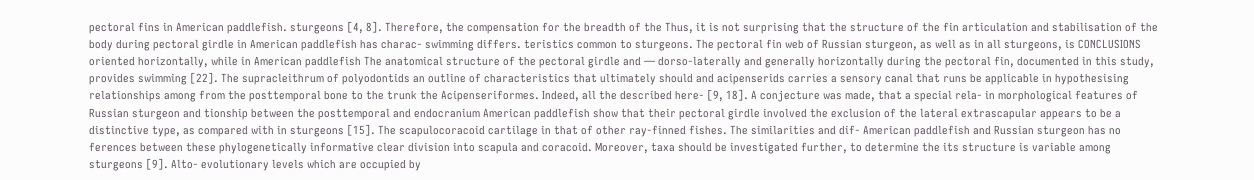pectoral fins in American paddlefish. sturgeons [4, 8]. Therefore, the compensation for the breadth of the Thus, it is not surprising that the structure of the fin articulation and stabilisation of the body during pectoral girdle in American paddlefish has charac- swimming differs. teristics common to sturgeons. The pectoral fin web of Russian sturgeon, as well as in all sturgeons, is CONCLUSIONS oriented horizontally, while in American paddlefish The anatomical structure of the pectoral girdle and — dorso-laterally and generally horizontally during the pectoral fin, documented in this study, provides swimming [22]. The supracleithrum of polyodontids an outline of characteristics that ultimately should and acipenserids carries a sensory canal that runs be applicable in hypothesising relationships among from the posttemporal bone to the trunk the Acipenseriformes. Indeed, all the described here- [9, 18]. A conjecture was made, that a special rela- in morphological features of Russian sturgeon and tionship between the posttemporal and endocranium American paddlefish show that their pectoral girdle involved the exclusion of the lateral extrascapular appears to be a distinctive type, as compared with in sturgeons [15]. The scapulocoracoid cartilage in that of other ray-finned fishes. The similarities and dif- American paddlefish and Russian sturgeon has no ferences between these phylogenetically informative clear division into scapula and coracoid. Moreover, taxa should be investigated further, to determine the its structure is variable among sturgeons [9]. Alto- evolutionary levels which are occupied by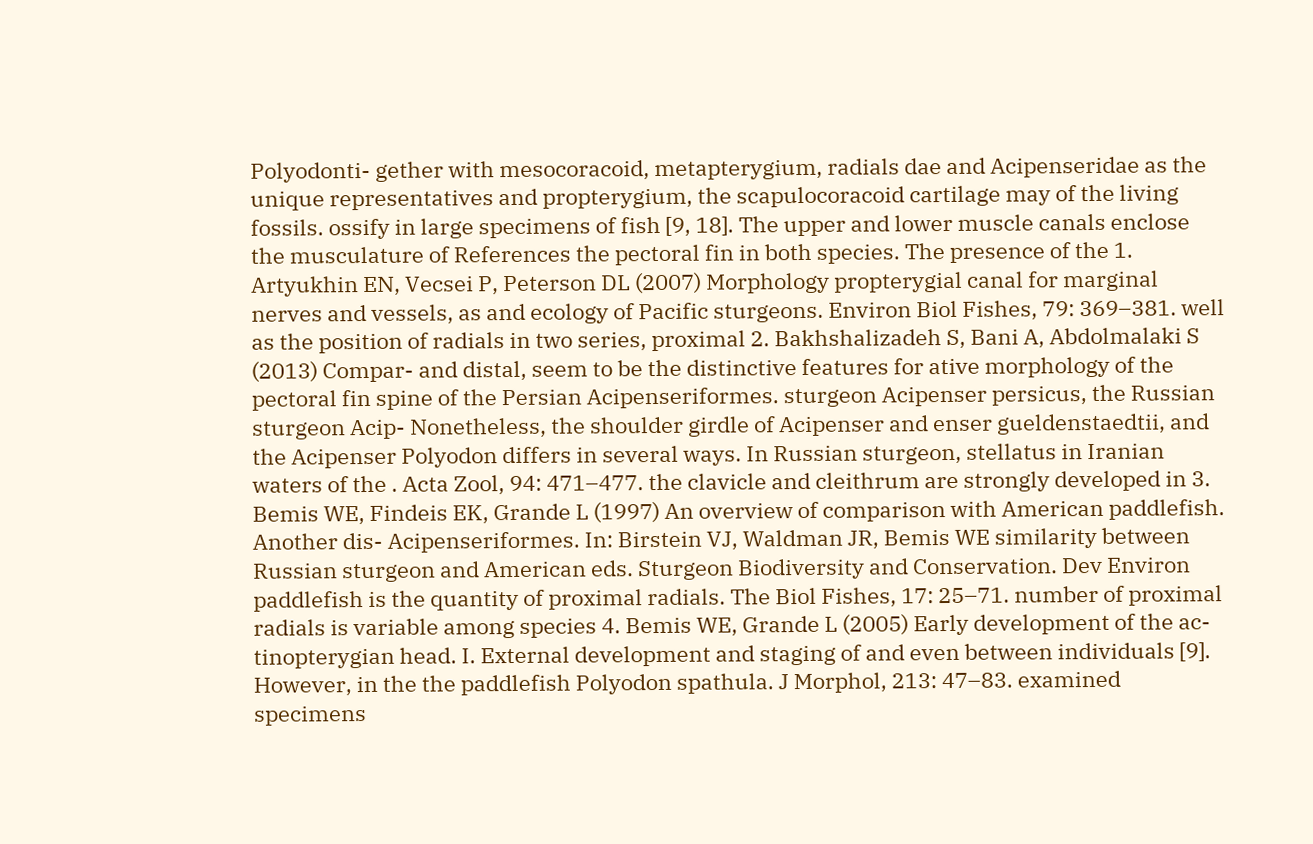Polyodonti- gether with mesocoracoid, metapterygium, radials dae and Acipenseridae as the unique representatives and propterygium, the scapulocoracoid cartilage may of the living fossils. ossify in large specimens of fish [9, 18]. The upper and lower muscle canals enclose the musculature of References the pectoral fin in both species. The presence of the 1. Artyukhin EN, Vecsei P, Peterson DL (2007) Morphology propterygial canal for marginal nerves and vessels, as and ecology of Pacific sturgeons. Environ Biol Fishes, 79: 369–381. well as the position of radials in two series, proximal 2. Bakhshalizadeh S, Bani A, Abdolmalaki S (2013) Compar- and distal, seem to be the distinctive features for ative morphology of the pectoral fin spine of the Persian Acipenseriformes. sturgeon Acipenser persicus, the Russian sturgeon Acip- Nonetheless, the shoulder girdle of Acipenser and enser gueldenstaedtii, and the Acipenser Polyodon differs in several ways. In Russian sturgeon, stellatus in Iranian waters of the . Acta Zool, 94: 471–477. the clavicle and cleithrum are strongly developed in 3. Bemis WE, Findeis EK, Grande L (1997) An overview of comparison with American paddlefish. Another dis- Acipenseriformes. In: Birstein VJ, Waldman JR, Bemis WE similarity between Russian sturgeon and American eds. Sturgeon Biodiversity and Conservation. Dev Environ paddlefish is the quantity of proximal radials. The Biol Fishes, 17: 25–71. number of proximal radials is variable among species 4. Bemis WE, Grande L (2005) Early development of the ac- tinopterygian head. I. External development and staging of and even between individuals [9]. However, in the the paddlefish Polyodon spathula. J Morphol, 213: 47–83. examined specimens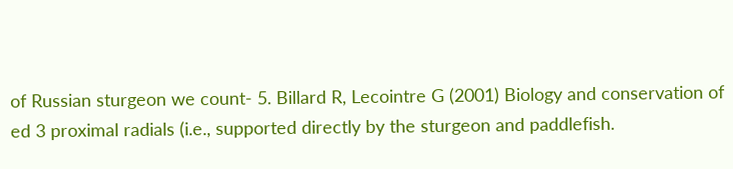of Russian sturgeon we count- 5. Billard R, Lecointre G (2001) Biology and conservation of ed 3 proximal radials (i.e., supported directly by the sturgeon and paddlefish.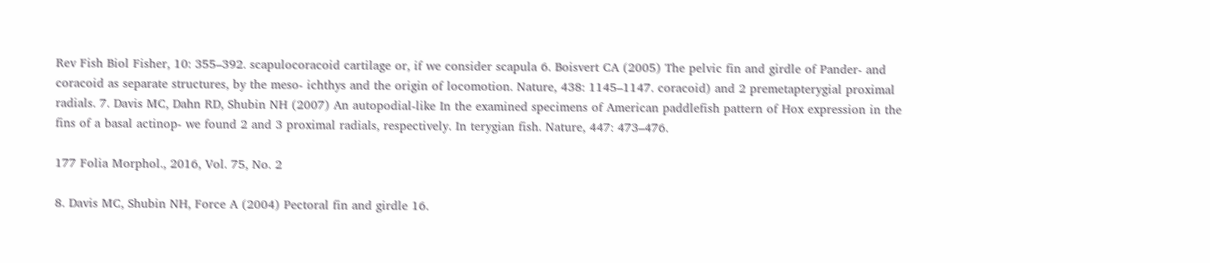Rev Fish Biol Fisher, 10: 355–392. scapulocoracoid cartilage or, if we consider scapula 6. Boisvert CA (2005) The pelvic fin and girdle of Pander- and coracoid as separate structures, by the meso- ichthys and the origin of locomotion. Nature, 438: 1145–1147. coracoid) and 2 premetapterygial proximal radials. 7. Davis MC, Dahn RD, Shubin NH (2007) An autopodial-like In the examined specimens of American paddlefish pattern of Hox expression in the fins of a basal actinop- we found 2 and 3 proximal radials, respectively. In terygian fish. Nature, 447: 473–476.

177 Folia Morphol., 2016, Vol. 75, No. 2

8. Davis MC, Shubin NH, Force A (2004) Pectoral fin and girdle 16.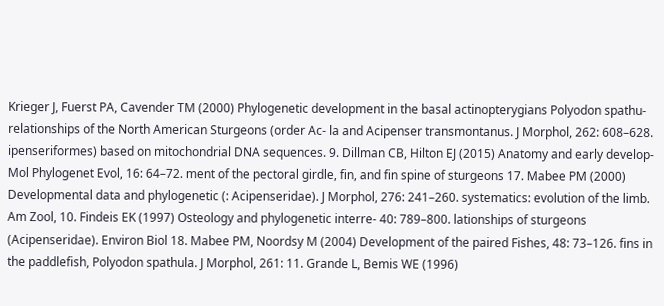Krieger J, Fuerst PA, Cavender TM (2000) Phylogenetic development in the basal actinopterygians Polyodon spathu- relationships of the North American Sturgeons (order Ac- la and Acipenser transmontanus. J Morphol, 262: 608–628. ipenseriformes) based on mitochondrial DNA sequences. 9. Dillman CB, Hilton EJ (2015) Anatomy and early develop- Mol Phylogenet Evol, 16: 64–72. ment of the pectoral girdle, fin, and fin spine of sturgeons 17. Mabee PM (2000) Developmental data and phylogenetic (: Acipenseridae). J Morphol, 276: 241–260. systematics: evolution of the limb. Am Zool, 10. Findeis EK (1997) Osteology and phylogenetic interre- 40: 789–800. lationships of sturgeons (Acipenseridae). Environ Biol 18. Mabee PM, Noordsy M (2004) Development of the paired Fishes, 48: 73–126. fins in the paddlefish, Polyodon spathula. J Morphol, 261: 11. Grande L, Bemis WE (1996)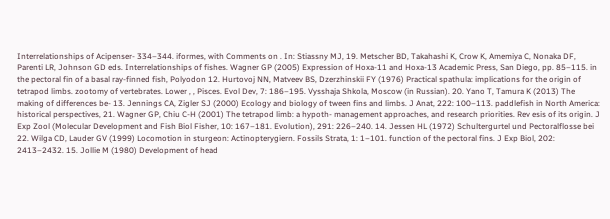Interrelationships of Acipenser- 334–344. iformes, with Comments on . In: Stiassny MJ, 19. Metscher BD, Takahashi K, Crow K, Amemiya C, Nonaka DF, Parenti LR, Johnson GD eds. Interrelationships of fishes. Wagner GP (2005) Expression of Hoxa-11 and Hoxa-13 Academic Press, San Diego, pp. 85–115. in the pectoral fin of a basal ray-finned fish, Polyodon 12. Hurtovoj NN, Matveev BS, Dzerzhinskii FY (1976) Practical spathula: implications for the origin of tetrapod limbs. zootomy of vertebrates. Lower , , Pisces. Evol Dev, 7: 186–195. Vysshaja Shkola, Moscow (in Russian). 20. Yano T, Tamura K (2013) The making of differences be- 13. Jennings CA, Zigler SJ (2000) Ecology and biology of tween fins and limbs. J Anat, 222: 100–113. paddlefish in North America: historical perspectives, 21. Wagner GP, Chiu C-H (2001) The tetrapod limb: a hypoth- management approaches, and research priorities. Rev esis of its origin. J Exp Zool (Molecular Development and Fish Biol Fisher, 10: 167–181. Evolution), 291: 226–240. 14. Jessen HL (1972) Schultergurtel und Pectoralflosse bei 22. Wilga CD, Lauder GV (1999) Locomotion in sturgeon: Actinopterygiern. Fossils Strata, 1: 1–101. function of the pectoral fins. J Exp Biol, 202: 2413–2432. 15. Jollie M (1980) Development of head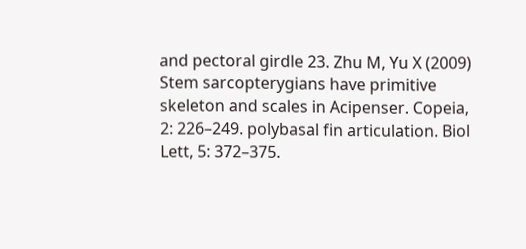and pectoral girdle 23. Zhu M, Yu X (2009) Stem sarcopterygians have primitive skeleton and scales in Acipenser. Copeia, 2: 226–249. polybasal fin articulation. Biol Lett, 5: 372–375.